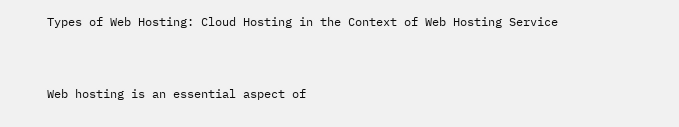Types of Web Hosting: Cloud Hosting in the Context of Web Hosting Service


Web hosting is an essential aspect of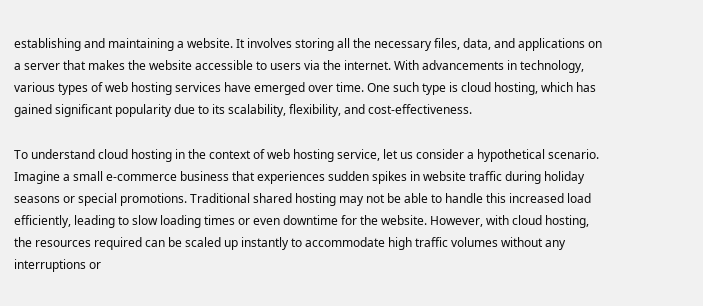establishing and maintaining a website. It involves storing all the necessary files, data, and applications on a server that makes the website accessible to users via the internet. With advancements in technology, various types of web hosting services have emerged over time. One such type is cloud hosting, which has gained significant popularity due to its scalability, flexibility, and cost-effectiveness.

To understand cloud hosting in the context of web hosting service, let us consider a hypothetical scenario. Imagine a small e-commerce business that experiences sudden spikes in website traffic during holiday seasons or special promotions. Traditional shared hosting may not be able to handle this increased load efficiently, leading to slow loading times or even downtime for the website. However, with cloud hosting, the resources required can be scaled up instantly to accommodate high traffic volumes without any interruptions or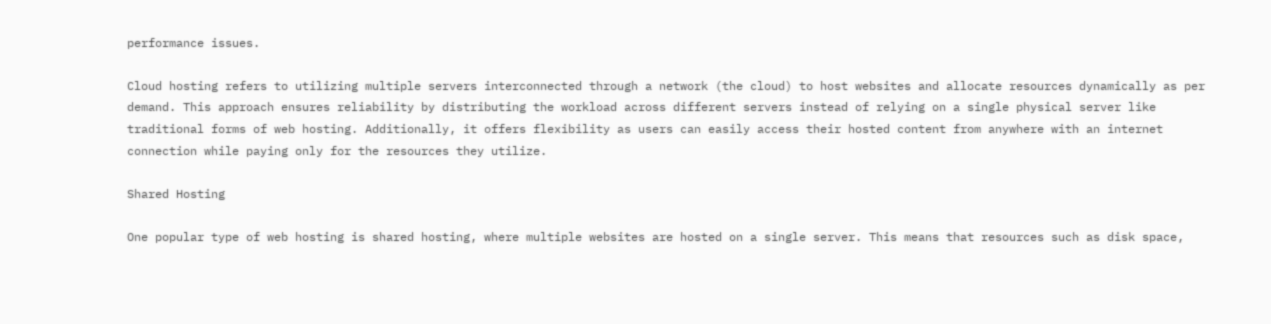performance issues.

Cloud hosting refers to utilizing multiple servers interconnected through a network (the cloud) to host websites and allocate resources dynamically as per demand. This approach ensures reliability by distributing the workload across different servers instead of relying on a single physical server like traditional forms of web hosting. Additionally, it offers flexibility as users can easily access their hosted content from anywhere with an internet connection while paying only for the resources they utilize.

Shared Hosting

One popular type of web hosting is shared hosting, where multiple websites are hosted on a single server. This means that resources such as disk space,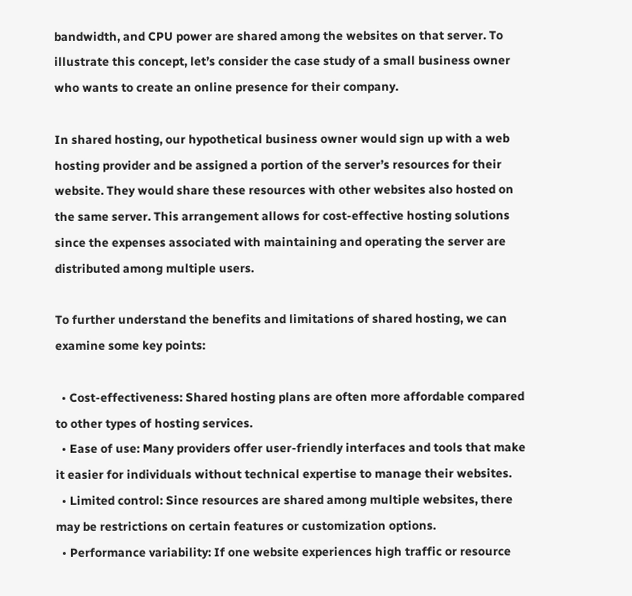bandwidth, and CPU power are shared among the websites on that server. To illustrate this concept, let’s consider the case study of a small business owner who wants to create an online presence for their company.

In shared hosting, our hypothetical business owner would sign up with a web hosting provider and be assigned a portion of the server’s resources for their website. They would share these resources with other websites also hosted on the same server. This arrangement allows for cost-effective hosting solutions since the expenses associated with maintaining and operating the server are distributed among multiple users.

To further understand the benefits and limitations of shared hosting, we can examine some key points:

  • Cost-effectiveness: Shared hosting plans are often more affordable compared to other types of hosting services.
  • Ease of use: Many providers offer user-friendly interfaces and tools that make it easier for individuals without technical expertise to manage their websites.
  • Limited control: Since resources are shared among multiple websites, there may be restrictions on certain features or customization options.
  • Performance variability: If one website experiences high traffic or resource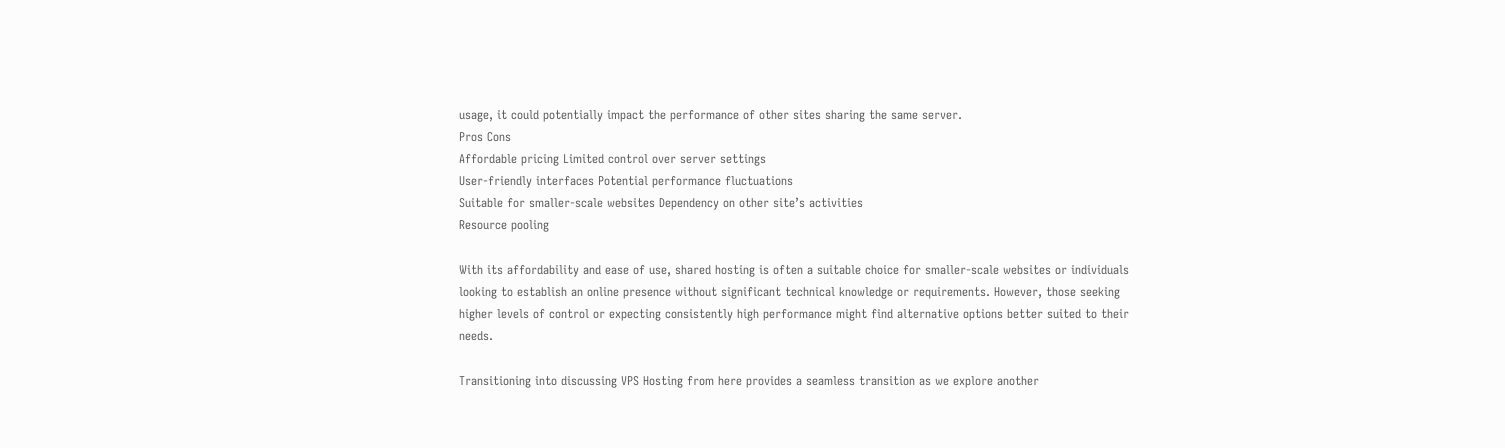usage, it could potentially impact the performance of other sites sharing the same server.
Pros Cons
Affordable pricing Limited control over server settings
User-friendly interfaces Potential performance fluctuations
Suitable for smaller-scale websites Dependency on other site’s activities
Resource pooling

With its affordability and ease of use, shared hosting is often a suitable choice for smaller-scale websites or individuals looking to establish an online presence without significant technical knowledge or requirements. However, those seeking higher levels of control or expecting consistently high performance might find alternative options better suited to their needs.

Transitioning into discussing VPS Hosting from here provides a seamless transition as we explore another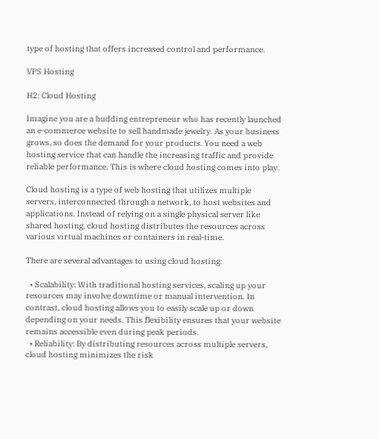type of hosting that offers increased control and performance.

VPS Hosting

H2: Cloud Hosting

Imagine you are a budding entrepreneur who has recently launched an e-commerce website to sell handmade jewelry. As your business grows, so does the demand for your products. You need a web hosting service that can handle the increasing traffic and provide reliable performance. This is where cloud hosting comes into play.

Cloud hosting is a type of web hosting that utilizes multiple servers, interconnected through a network, to host websites and applications. Instead of relying on a single physical server like shared hosting, cloud hosting distributes the resources across various virtual machines or containers in real-time.

There are several advantages to using cloud hosting:

  • Scalability: With traditional hosting services, scaling up your resources may involve downtime or manual intervention. In contrast, cloud hosting allows you to easily scale up or down depending on your needs. This flexibility ensures that your website remains accessible even during peak periods.
  • Reliability: By distributing resources across multiple servers, cloud hosting minimizes the risk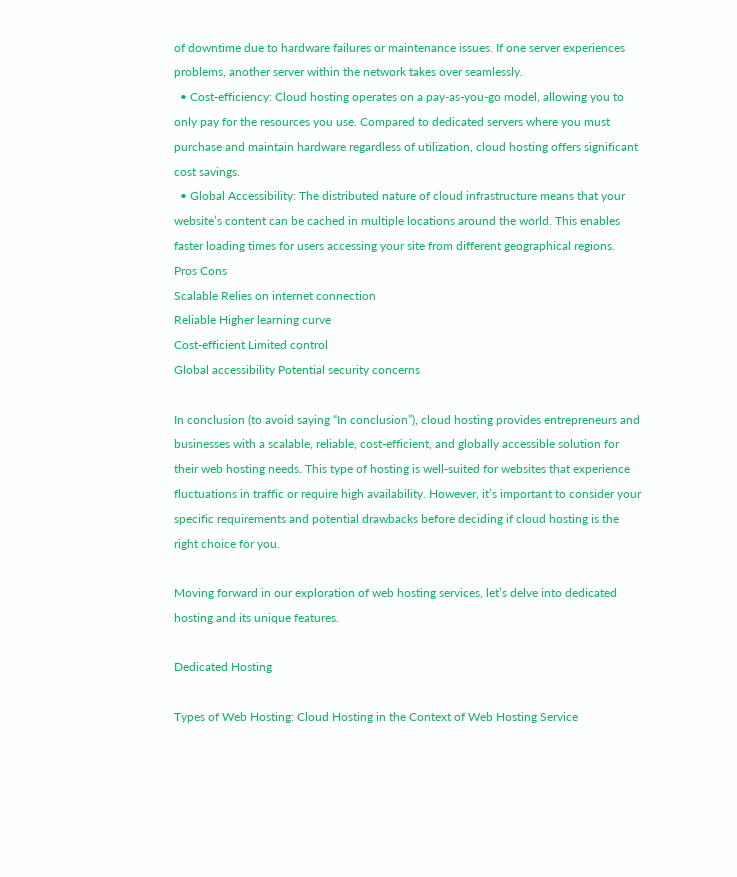of downtime due to hardware failures or maintenance issues. If one server experiences problems, another server within the network takes over seamlessly.
  • Cost-efficiency: Cloud hosting operates on a pay-as-you-go model, allowing you to only pay for the resources you use. Compared to dedicated servers where you must purchase and maintain hardware regardless of utilization, cloud hosting offers significant cost savings.
  • Global Accessibility: The distributed nature of cloud infrastructure means that your website’s content can be cached in multiple locations around the world. This enables faster loading times for users accessing your site from different geographical regions.
Pros Cons
Scalable Relies on internet connection
Reliable Higher learning curve
Cost-efficient Limited control
Global accessibility Potential security concerns

In conclusion (to avoid saying “In conclusion”), cloud hosting provides entrepreneurs and businesses with a scalable, reliable, cost-efficient, and globally accessible solution for their web hosting needs. This type of hosting is well-suited for websites that experience fluctuations in traffic or require high availability. However, it’s important to consider your specific requirements and potential drawbacks before deciding if cloud hosting is the right choice for you.

Moving forward in our exploration of web hosting services, let’s delve into dedicated hosting and its unique features.

Dedicated Hosting

Types of Web Hosting: Cloud Hosting in the Context of Web Hosting Service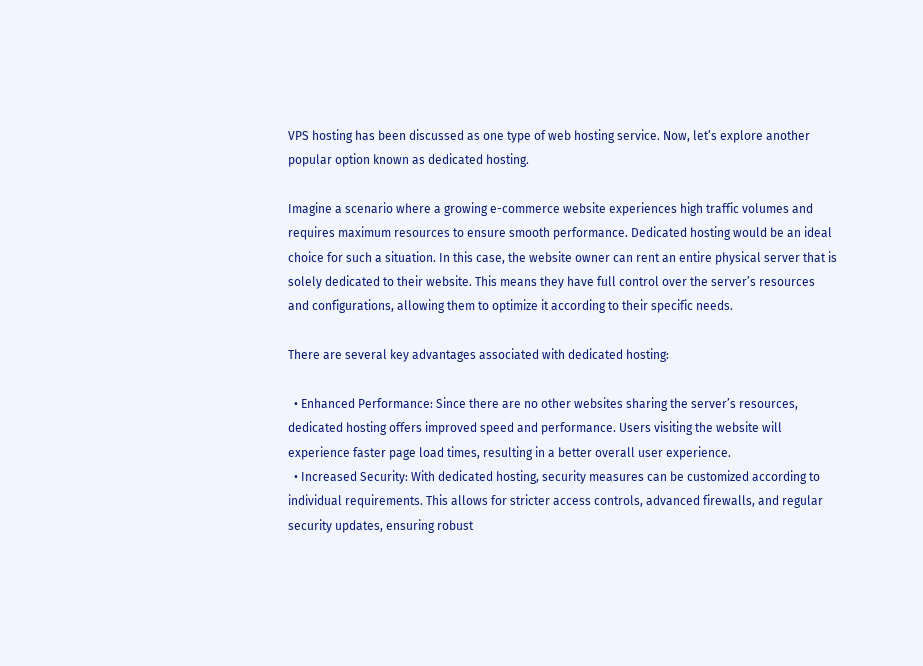VPS hosting has been discussed as one type of web hosting service. Now, let’s explore another popular option known as dedicated hosting.

Imagine a scenario where a growing e-commerce website experiences high traffic volumes and requires maximum resources to ensure smooth performance. Dedicated hosting would be an ideal choice for such a situation. In this case, the website owner can rent an entire physical server that is solely dedicated to their website. This means they have full control over the server’s resources and configurations, allowing them to optimize it according to their specific needs.

There are several key advantages associated with dedicated hosting:

  • Enhanced Performance: Since there are no other websites sharing the server’s resources, dedicated hosting offers improved speed and performance. Users visiting the website will experience faster page load times, resulting in a better overall user experience.
  • Increased Security: With dedicated hosting, security measures can be customized according to individual requirements. This allows for stricter access controls, advanced firewalls, and regular security updates, ensuring robust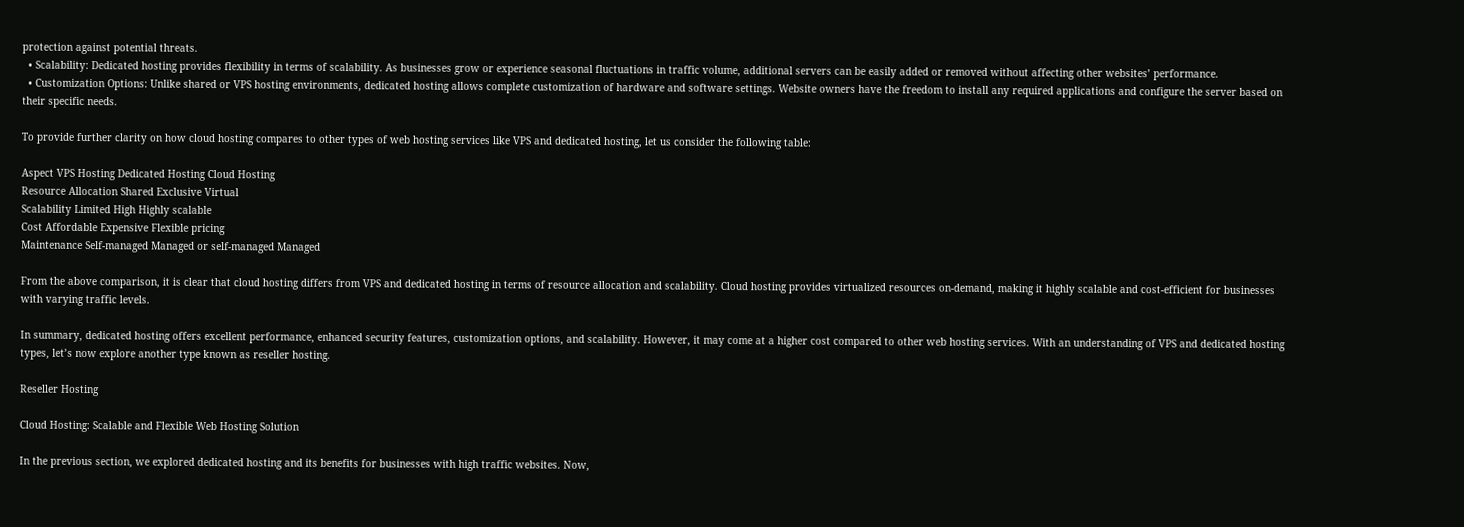protection against potential threats.
  • Scalability: Dedicated hosting provides flexibility in terms of scalability. As businesses grow or experience seasonal fluctuations in traffic volume, additional servers can be easily added or removed without affecting other websites’ performance.
  • Customization Options: Unlike shared or VPS hosting environments, dedicated hosting allows complete customization of hardware and software settings. Website owners have the freedom to install any required applications and configure the server based on their specific needs.

To provide further clarity on how cloud hosting compares to other types of web hosting services like VPS and dedicated hosting, let us consider the following table:

Aspect VPS Hosting Dedicated Hosting Cloud Hosting
Resource Allocation Shared Exclusive Virtual
Scalability Limited High Highly scalable
Cost Affordable Expensive Flexible pricing
Maintenance Self-managed Managed or self-managed Managed

From the above comparison, it is clear that cloud hosting differs from VPS and dedicated hosting in terms of resource allocation and scalability. Cloud hosting provides virtualized resources on-demand, making it highly scalable and cost-efficient for businesses with varying traffic levels.

In summary, dedicated hosting offers excellent performance, enhanced security features, customization options, and scalability. However, it may come at a higher cost compared to other web hosting services. With an understanding of VPS and dedicated hosting types, let’s now explore another type known as reseller hosting.

Reseller Hosting

Cloud Hosting: Scalable and Flexible Web Hosting Solution

In the previous section, we explored dedicated hosting and its benefits for businesses with high traffic websites. Now,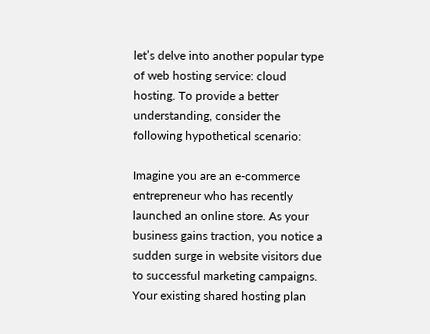let’s delve into another popular type of web hosting service: cloud hosting. To provide a better understanding, consider the following hypothetical scenario:

Imagine you are an e-commerce entrepreneur who has recently launched an online store. As your business gains traction, you notice a sudden surge in website visitors due to successful marketing campaigns. Your existing shared hosting plan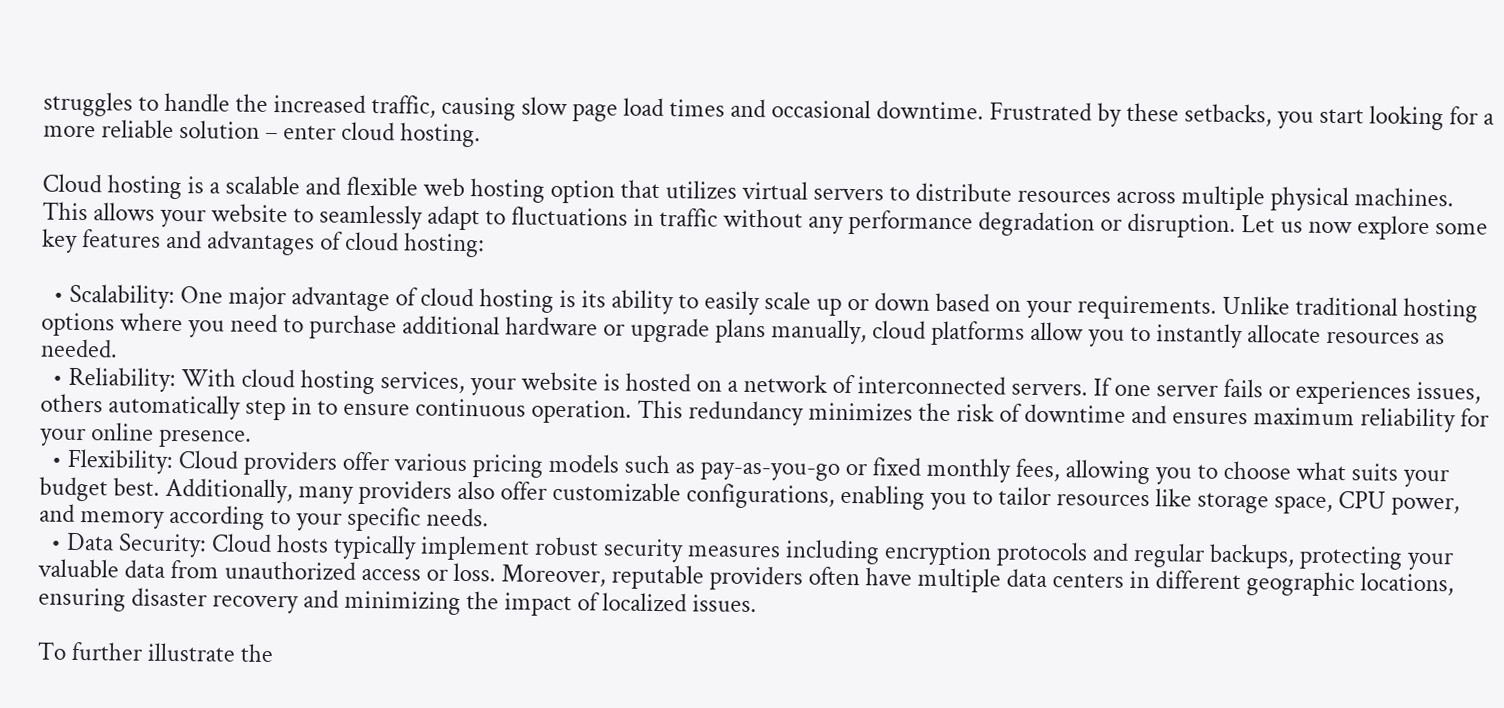struggles to handle the increased traffic, causing slow page load times and occasional downtime. Frustrated by these setbacks, you start looking for a more reliable solution – enter cloud hosting.

Cloud hosting is a scalable and flexible web hosting option that utilizes virtual servers to distribute resources across multiple physical machines. This allows your website to seamlessly adapt to fluctuations in traffic without any performance degradation or disruption. Let us now explore some key features and advantages of cloud hosting:

  • Scalability: One major advantage of cloud hosting is its ability to easily scale up or down based on your requirements. Unlike traditional hosting options where you need to purchase additional hardware or upgrade plans manually, cloud platforms allow you to instantly allocate resources as needed.
  • Reliability: With cloud hosting services, your website is hosted on a network of interconnected servers. If one server fails or experiences issues, others automatically step in to ensure continuous operation. This redundancy minimizes the risk of downtime and ensures maximum reliability for your online presence.
  • Flexibility: Cloud providers offer various pricing models such as pay-as-you-go or fixed monthly fees, allowing you to choose what suits your budget best. Additionally, many providers also offer customizable configurations, enabling you to tailor resources like storage space, CPU power, and memory according to your specific needs.
  • Data Security: Cloud hosts typically implement robust security measures including encryption protocols and regular backups, protecting your valuable data from unauthorized access or loss. Moreover, reputable providers often have multiple data centers in different geographic locations, ensuring disaster recovery and minimizing the impact of localized issues.

To further illustrate the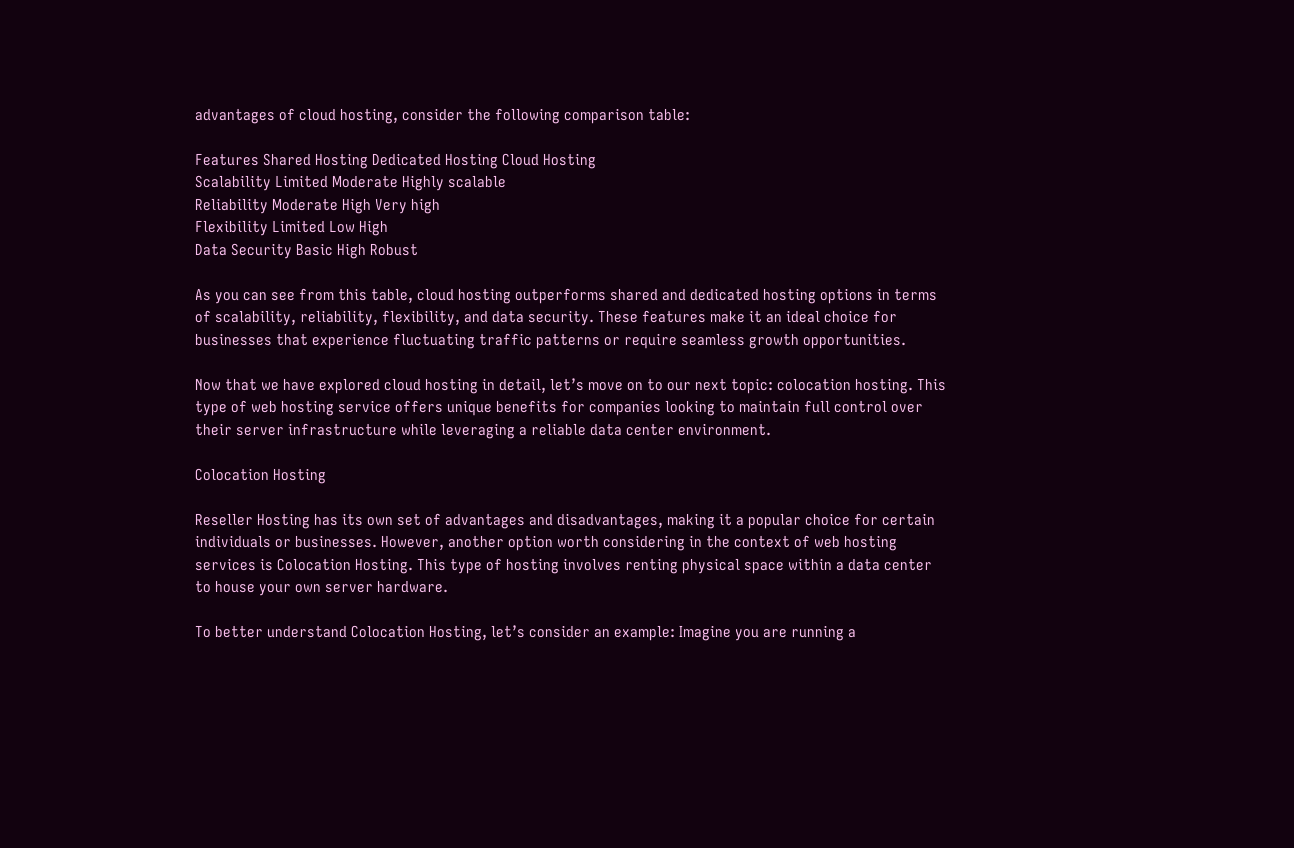advantages of cloud hosting, consider the following comparison table:

Features Shared Hosting Dedicated Hosting Cloud Hosting
Scalability Limited Moderate Highly scalable
Reliability Moderate High Very high
Flexibility Limited Low High
Data Security Basic High Robust

As you can see from this table, cloud hosting outperforms shared and dedicated hosting options in terms of scalability, reliability, flexibility, and data security. These features make it an ideal choice for businesses that experience fluctuating traffic patterns or require seamless growth opportunities.

Now that we have explored cloud hosting in detail, let’s move on to our next topic: colocation hosting. This type of web hosting service offers unique benefits for companies looking to maintain full control over their server infrastructure while leveraging a reliable data center environment.

Colocation Hosting

Reseller Hosting has its own set of advantages and disadvantages, making it a popular choice for certain individuals or businesses. However, another option worth considering in the context of web hosting services is Colocation Hosting. This type of hosting involves renting physical space within a data center to house your own server hardware.

To better understand Colocation Hosting, let’s consider an example: Imagine you are running a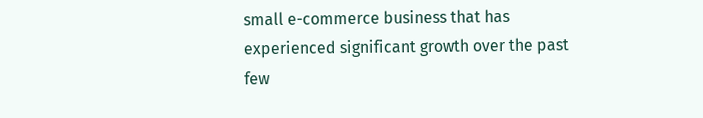small e-commerce business that has experienced significant growth over the past few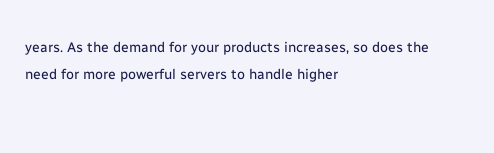years. As the demand for your products increases, so does the need for more powerful servers to handle higher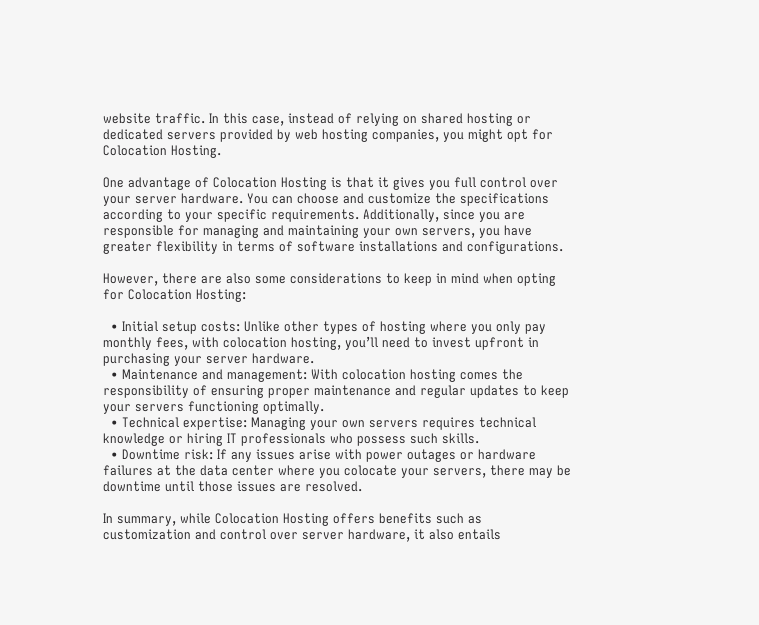website traffic. In this case, instead of relying on shared hosting or dedicated servers provided by web hosting companies, you might opt for Colocation Hosting.

One advantage of Colocation Hosting is that it gives you full control over your server hardware. You can choose and customize the specifications according to your specific requirements. Additionally, since you are responsible for managing and maintaining your own servers, you have greater flexibility in terms of software installations and configurations.

However, there are also some considerations to keep in mind when opting for Colocation Hosting:

  • Initial setup costs: Unlike other types of hosting where you only pay monthly fees, with colocation hosting, you’ll need to invest upfront in purchasing your server hardware.
  • Maintenance and management: With colocation hosting comes the responsibility of ensuring proper maintenance and regular updates to keep your servers functioning optimally.
  • Technical expertise: Managing your own servers requires technical knowledge or hiring IT professionals who possess such skills.
  • Downtime risk: If any issues arise with power outages or hardware failures at the data center where you colocate your servers, there may be downtime until those issues are resolved.

In summary, while Colocation Hosting offers benefits such as customization and control over server hardware, it also entails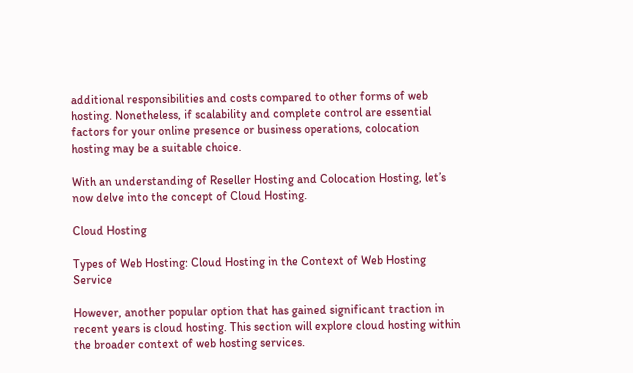additional responsibilities and costs compared to other forms of web hosting. Nonetheless, if scalability and complete control are essential factors for your online presence or business operations, colocation hosting may be a suitable choice.

With an understanding of Reseller Hosting and Colocation Hosting, let’s now delve into the concept of Cloud Hosting.

Cloud Hosting

Types of Web Hosting: Cloud Hosting in the Context of Web Hosting Service

However, another popular option that has gained significant traction in recent years is cloud hosting. This section will explore cloud hosting within the broader context of web hosting services.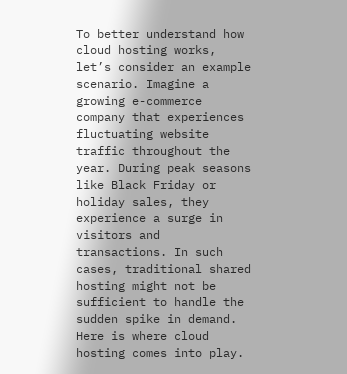To better understand how cloud hosting works, let’s consider an example scenario. Imagine a growing e-commerce company that experiences fluctuating website traffic throughout the year. During peak seasons like Black Friday or holiday sales, they experience a surge in visitors and transactions. In such cases, traditional shared hosting might not be sufficient to handle the sudden spike in demand. Here is where cloud hosting comes into play.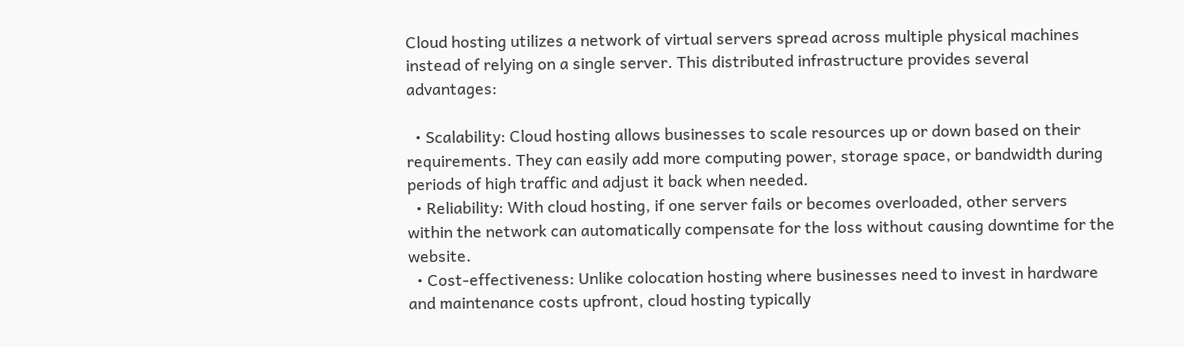Cloud hosting utilizes a network of virtual servers spread across multiple physical machines instead of relying on a single server. This distributed infrastructure provides several advantages:

  • Scalability: Cloud hosting allows businesses to scale resources up or down based on their requirements. They can easily add more computing power, storage space, or bandwidth during periods of high traffic and adjust it back when needed.
  • Reliability: With cloud hosting, if one server fails or becomes overloaded, other servers within the network can automatically compensate for the loss without causing downtime for the website.
  • Cost-effectiveness: Unlike colocation hosting where businesses need to invest in hardware and maintenance costs upfront, cloud hosting typically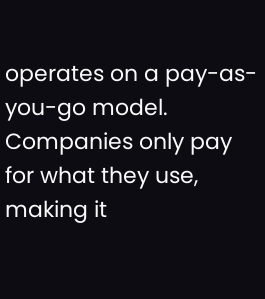operates on a pay-as-you-go model. Companies only pay for what they use, making it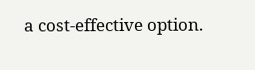a cost-effective option.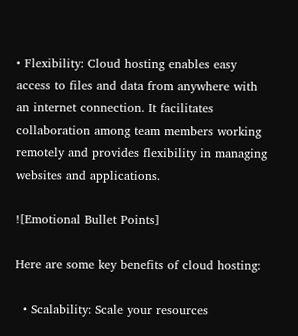• Flexibility: Cloud hosting enables easy access to files and data from anywhere with an internet connection. It facilitates collaboration among team members working remotely and provides flexibility in managing websites and applications.

![Emotional Bullet Points]

Here are some key benefits of cloud hosting:

  • Scalability: Scale your resources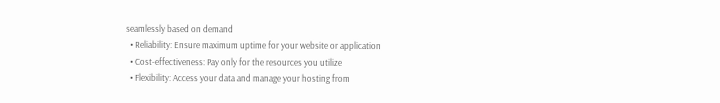seamlessly based on demand
  • Reliability: Ensure maximum uptime for your website or application
  • Cost-effectiveness: Pay only for the resources you utilize
  • Flexibility: Access your data and manage your hosting from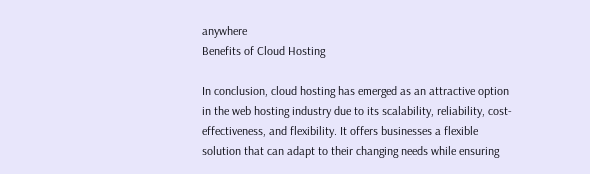anywhere
Benefits of Cloud Hosting

In conclusion, cloud hosting has emerged as an attractive option in the web hosting industry due to its scalability, reliability, cost-effectiveness, and flexibility. It offers businesses a flexible solution that can adapt to their changing needs while ensuring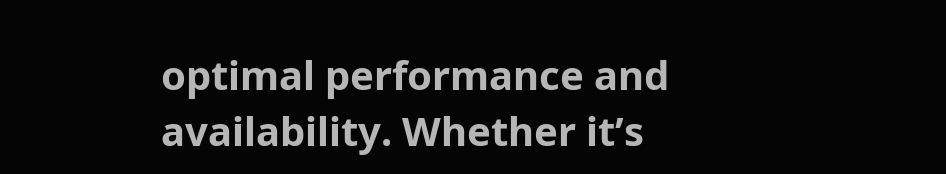optimal performance and availability. Whether it’s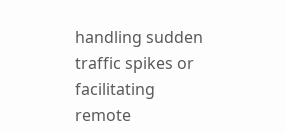handling sudden traffic spikes or facilitating remote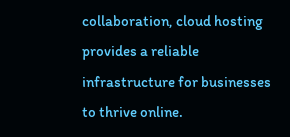collaboration, cloud hosting provides a reliable infrastructure for businesses to thrive online.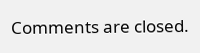Comments are closed.